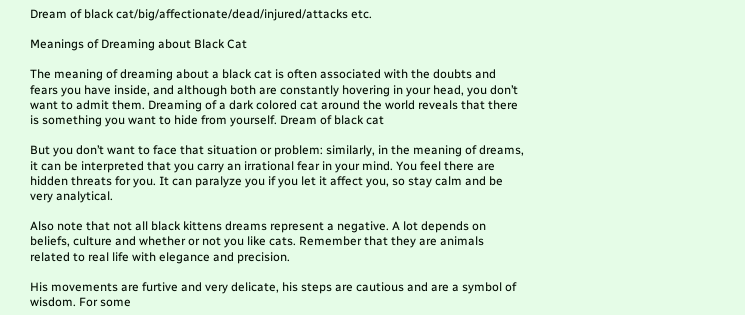Dream of black cat/big/affectionate/dead/injured/attacks etc.

Meanings of Dreaming about Black Cat

The meaning of dreaming about a black cat is often associated with the doubts and fears you have inside, and although both are constantly hovering in your head, you don’t want to admit them. Dreaming of a dark colored cat around the world reveals that there is something you want to hide from yourself. Dream of black cat

But you don’t want to face that situation or problem: similarly, in the meaning of dreams, it can be interpreted that you carry an irrational fear in your mind. You feel there are hidden threats for you. It can paralyze you if you let it affect you, so stay calm and be very analytical.

Also note that not all black kittens dreams represent a negative. A lot depends on beliefs, culture and whether or not you like cats. Remember that they are animals related to real life with elegance and precision.

His movements are furtive and very delicate, his steps are cautious and are a symbol of wisdom. For some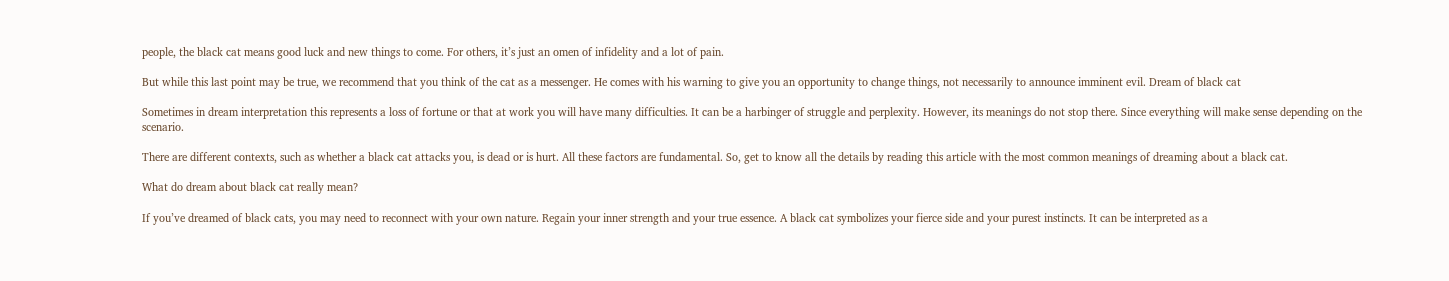people, the black cat means good luck and new things to come. For others, it’s just an omen of infidelity and a lot of pain.

But while this last point may be true, we recommend that you think of the cat as a messenger. He comes with his warning to give you an opportunity to change things, not necessarily to announce imminent evil. Dream of black cat

Sometimes in dream interpretation this represents a loss of fortune or that at work you will have many difficulties. It can be a harbinger of struggle and perplexity. However, its meanings do not stop there. Since everything will make sense depending on the scenario.

There are different contexts, such as whether a black cat attacks you, is dead or is hurt. All these factors are fundamental. So, get to know all the details by reading this article with the most common meanings of dreaming about a black cat.

What do dream about black cat really mean?

If you’ve dreamed of black cats, you may need to reconnect with your own nature. Regain your inner strength and your true essence. A black cat symbolizes your fierce side and your purest instincts. It can be interpreted as a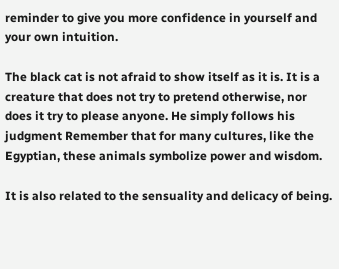reminder to give you more confidence in yourself and your own intuition.

The black cat is not afraid to show itself as it is. It is a creature that does not try to pretend otherwise, nor does it try to please anyone. He simply follows his judgment Remember that for many cultures, like the Egyptian, these animals symbolize power and wisdom.

It is also related to the sensuality and delicacy of being.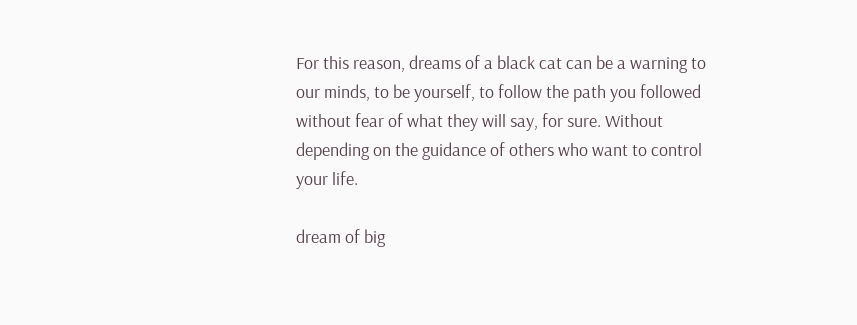For this reason, dreams of a black cat can be a warning to our minds, to be yourself, to follow the path you followed without fear of what they will say, for sure. Without depending on the guidance of others who want to control your life.

dream of big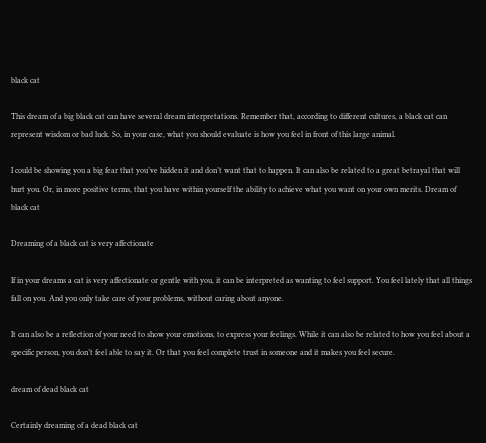black cat

This dream of a big black cat can have several dream interpretations. Remember that, according to different cultures, a black cat can represent wisdom or bad luck. So, in your case, what you should evaluate is how you feel in front of this large animal.

I could be showing you a big fear that you’ve hidden it and don’t want that to happen. It can also be related to a great betrayal that will hurt you. Or, in more positive terms, that you have within yourself the ability to achieve what you want on your own merits. Dream of black cat

Dreaming of a black cat is very affectionate

If in your dreams a cat is very affectionate or gentle with you, it can be interpreted as wanting to feel support. You feel lately that all things fall on you. And you only take care of your problems, without caring about anyone.

It can also be a reflection of your need to show your emotions, to express your feelings. While it can also be related to how you feel about a specific person, you don’t feel able to say it. Or that you feel complete trust in someone and it makes you feel secure.

dream of dead black cat

Certainly dreaming of a dead black cat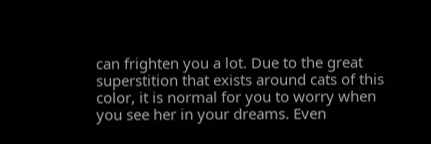can frighten you a lot. Due to the great superstition that exists around cats of this color, it is normal for you to worry when you see her in your dreams. Even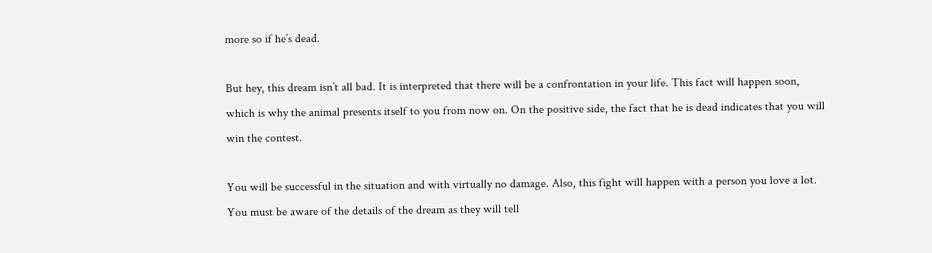more so if he’s dead.

But hey, this dream isn’t all bad. It is interpreted that there will be a confrontation in your life. This fact will happen soon, which is why the animal presents itself to you from now on. On the positive side, the fact that he is dead indicates that you will win the contest.

You will be successful in the situation and with virtually no damage. Also, this fight will happen with a person you love a lot. You must be aware of the details of the dream as they will tell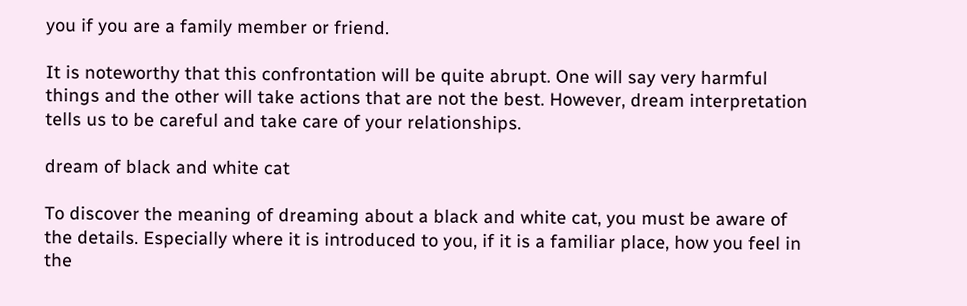you if you are a family member or friend.

It is noteworthy that this confrontation will be quite abrupt. One will say very harmful things and the other will take actions that are not the best. However, dream interpretation tells us to be careful and take care of your relationships.

dream of black and white cat

To discover the meaning of dreaming about a black and white cat, you must be aware of the details. Especially where it is introduced to you, if it is a familiar place, how you feel in the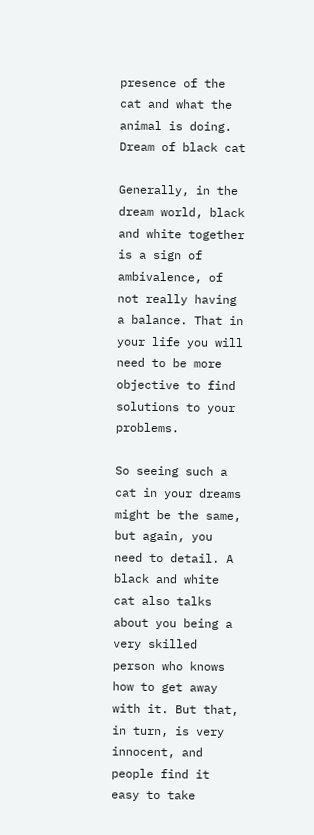presence of the cat and what the animal is doing. Dream of black cat

Generally, in the dream world, black and white together is a sign of ambivalence, of not really having a balance. That in your life you will need to be more objective to find solutions to your problems.

So seeing such a cat in your dreams might be the same, but again, you need to detail. A black and white cat also talks about you being a very skilled person who knows how to get away with it. But that, in turn, is very innocent, and people find it easy to take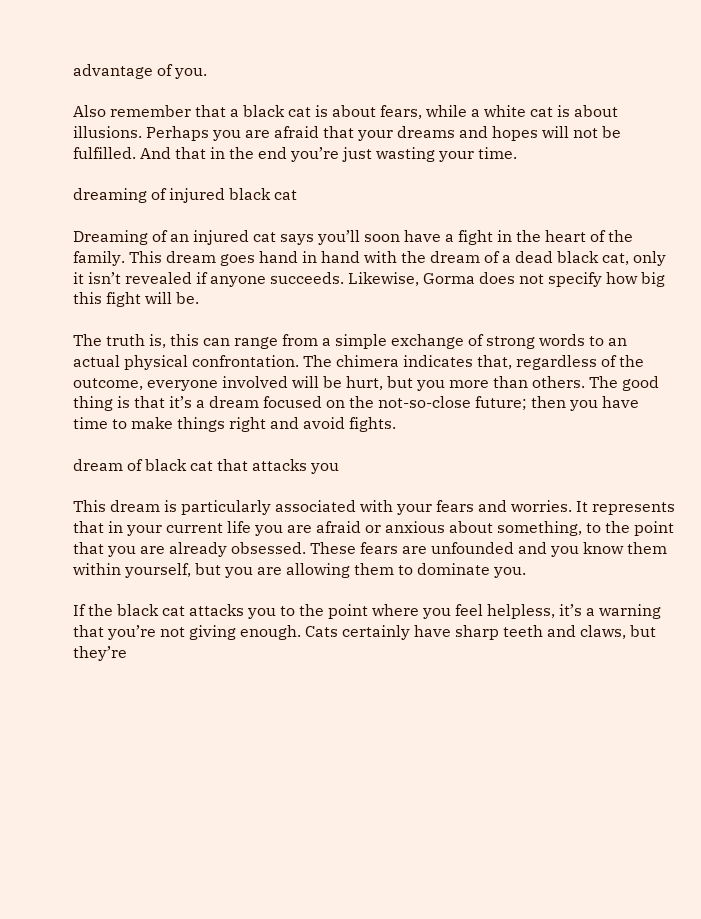advantage of you.

Also remember that a black cat is about fears, while a white cat is about illusions. Perhaps you are afraid that your dreams and hopes will not be fulfilled. And that in the end you’re just wasting your time.

dreaming of injured black cat

Dreaming of an injured cat says you’ll soon have a fight in the heart of the family. This dream goes hand in hand with the dream of a dead black cat, only it isn’t revealed if anyone succeeds. Likewise, Gorma does not specify how big this fight will be.

The truth is, this can range from a simple exchange of strong words to an actual physical confrontation. The chimera indicates that, regardless of the outcome, everyone involved will be hurt, but you more than others. The good thing is that it’s a dream focused on the not-so-close future; then you have time to make things right and avoid fights.

dream of black cat that attacks you

This dream is particularly associated with your fears and worries. It represents that in your current life you are afraid or anxious about something, to the point that you are already obsessed. These fears are unfounded and you know them within yourself, but you are allowing them to dominate you.

If the black cat attacks you to the point where you feel helpless, it’s a warning that you’re not giving enough. Cats certainly have sharp teeth and claws, but they’re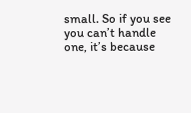small. So if you see you can’t handle one, it’s because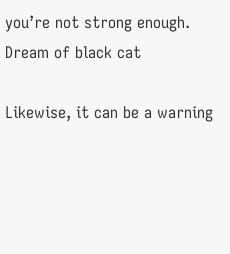you’re not strong enough. Dream of black cat

Likewise, it can be a warning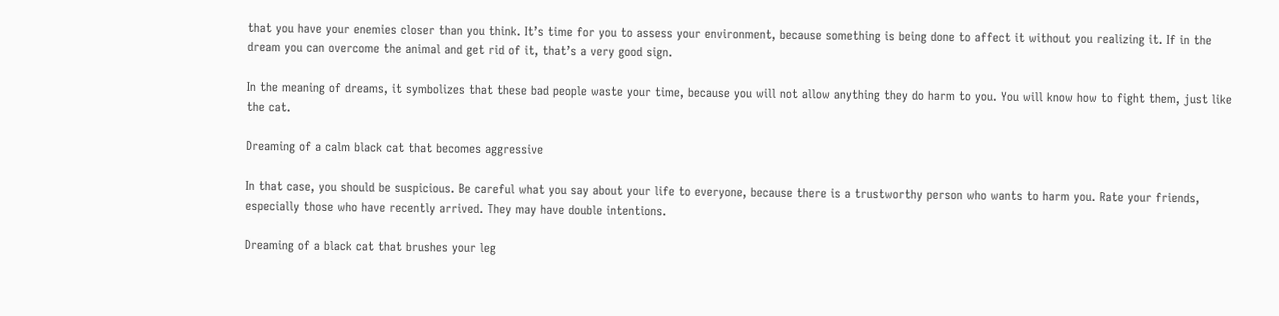that you have your enemies closer than you think. It’s time for you to assess your environment, because something is being done to affect it without you realizing it. If in the dream you can overcome the animal and get rid of it, that’s a very good sign.

In the meaning of dreams, it symbolizes that these bad people waste your time, because you will not allow anything they do harm to you. You will know how to fight them, just like the cat.

Dreaming of a calm black cat that becomes aggressive

In that case, you should be suspicious. Be careful what you say about your life to everyone, because there is a trustworthy person who wants to harm you. Rate your friends, especially those who have recently arrived. They may have double intentions.

Dreaming of a black cat that brushes your leg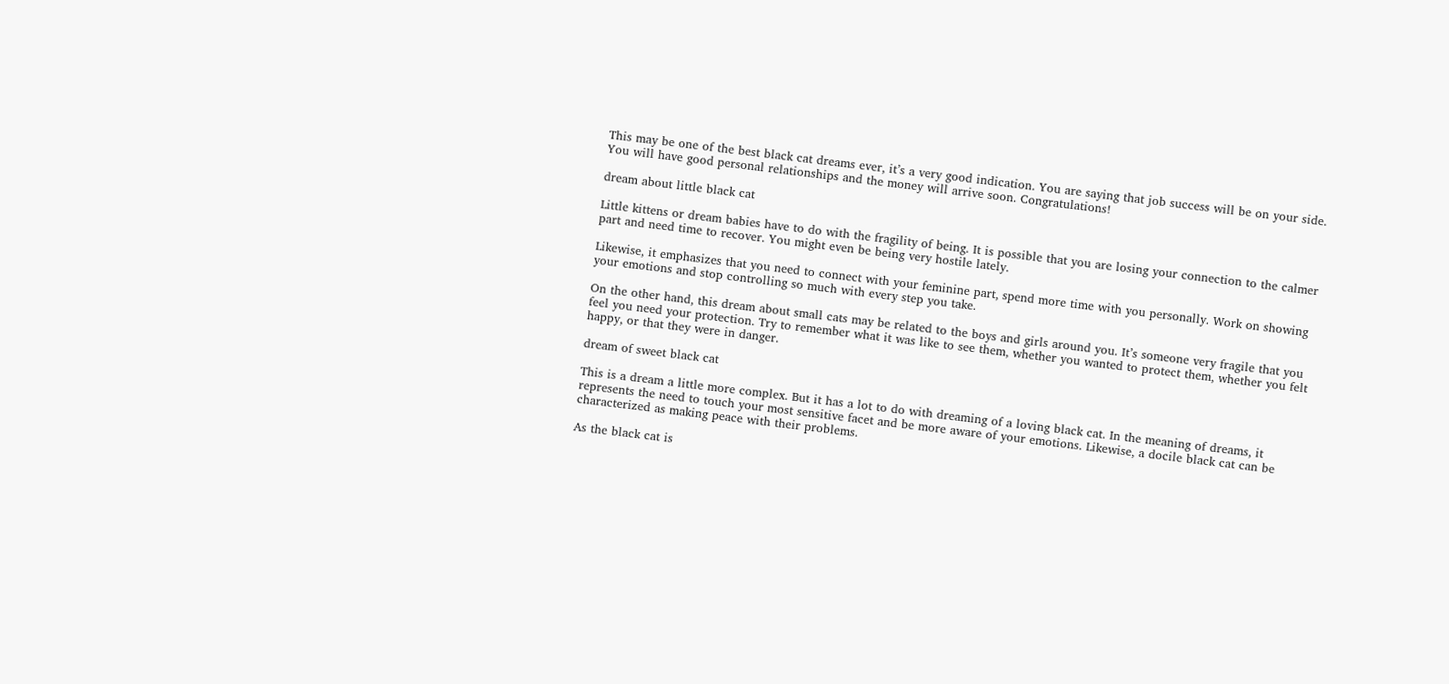This may be one of the best black cat dreams ever, it’s a very good indication. You are saying that job success will be on your side. You will have good personal relationships and the money will arrive soon. Congratulations!

dream about little black cat

Little kittens or dream babies have to do with the fragility of being. It is possible that you are losing your connection to the calmer part and need time to recover. You might even be being very hostile lately.

Likewise, it emphasizes that you need to connect with your feminine part, spend more time with you personally. Work on showing your emotions and stop controlling so much with every step you take.

On the other hand, this dream about small cats may be related to the boys and girls around you. It’s someone very fragile that you feel you need your protection. Try to remember what it was like to see them, whether you wanted to protect them, whether you felt happy, or that they were in danger.

dream of sweet black cat

This is a dream a little more complex. But it has a lot to do with dreaming of a loving black cat. In the meaning of dreams, it represents the need to touch your most sensitive facet and be more aware of your emotions. Likewise, a docile black cat can be characterized as making peace with their problems.

As the black cat is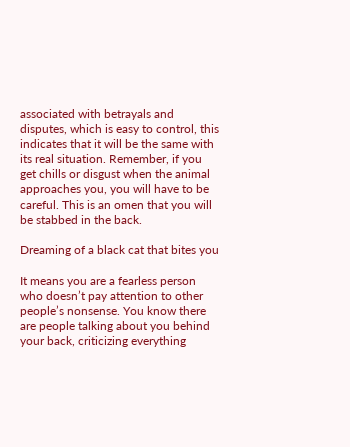associated with betrayals and disputes, which is easy to control, this indicates that it will be the same with its real situation. Remember, if you get chills or disgust when the animal approaches you, you will have to be careful. This is an omen that you will be stabbed in the back.

Dreaming of a black cat that bites you

It means you are a fearless person who doesn’t pay attention to other people’s nonsense. You know there are people talking about you behind your back, criticizing everything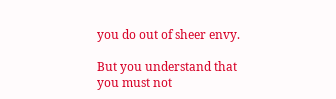you do out of sheer envy.

But you understand that you must not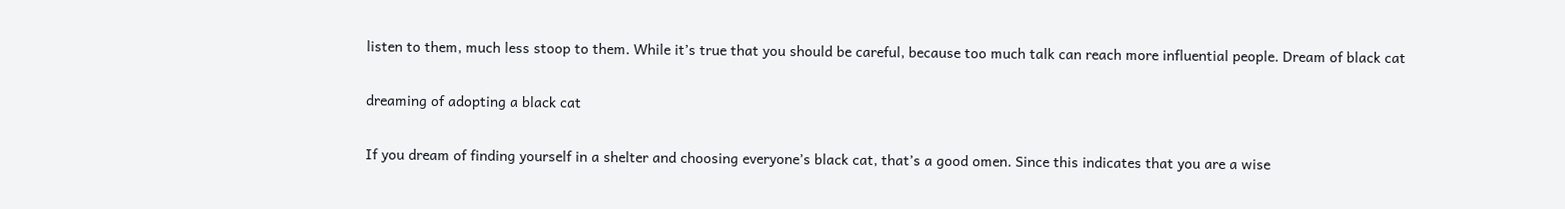listen to them, much less stoop to them. While it’s true that you should be careful, because too much talk can reach more influential people. Dream of black cat

dreaming of adopting a black cat

If you dream of finding yourself in a shelter and choosing everyone’s black cat, that’s a good omen. Since this indicates that you are a wise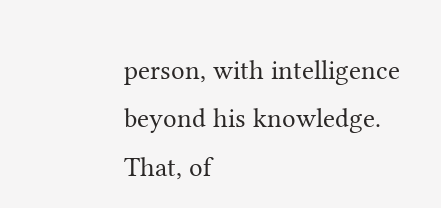person, with intelligence beyond his knowledge. That, of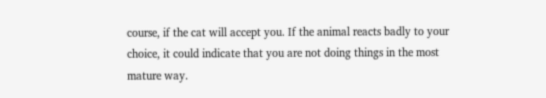course, if the cat will accept you. If the animal reacts badly to your choice, it could indicate that you are not doing things in the most mature way.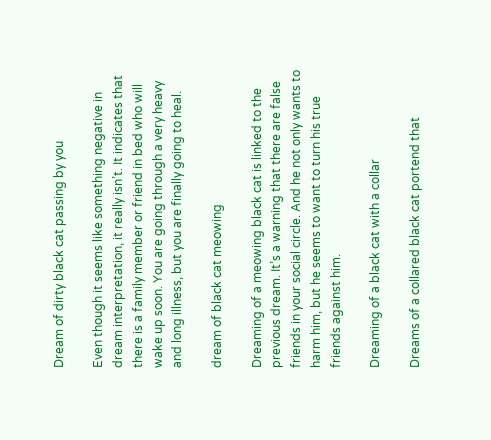Dream of dirty black cat passing by you

Even though it seems like something negative in dream interpretation, it really isn’t. It indicates that there is a family member or friend in bed who will wake up soon. You are going through a very heavy and long illness, but you are finally going to heal.

dream of black cat meowing

Dreaming of a meowing black cat is linked to the previous dream. It’s a warning that there are false friends in your social circle. And he not only wants to harm him, but he seems to want to turn his true friends against him.

Dreaming of a black cat with a collar

Dreams of a collared black cat portend that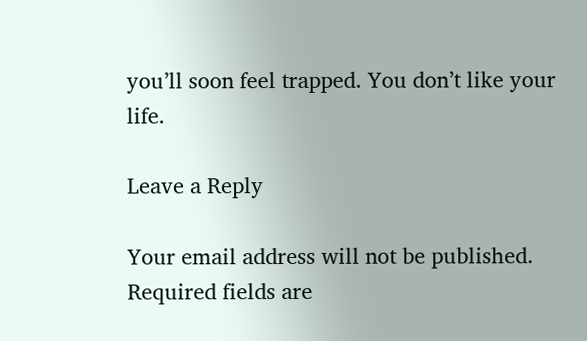you’ll soon feel trapped. You don’t like your life.

Leave a Reply

Your email address will not be published. Required fields are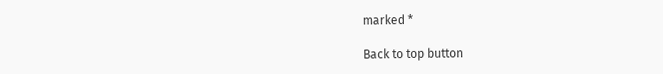marked *

Back to top button